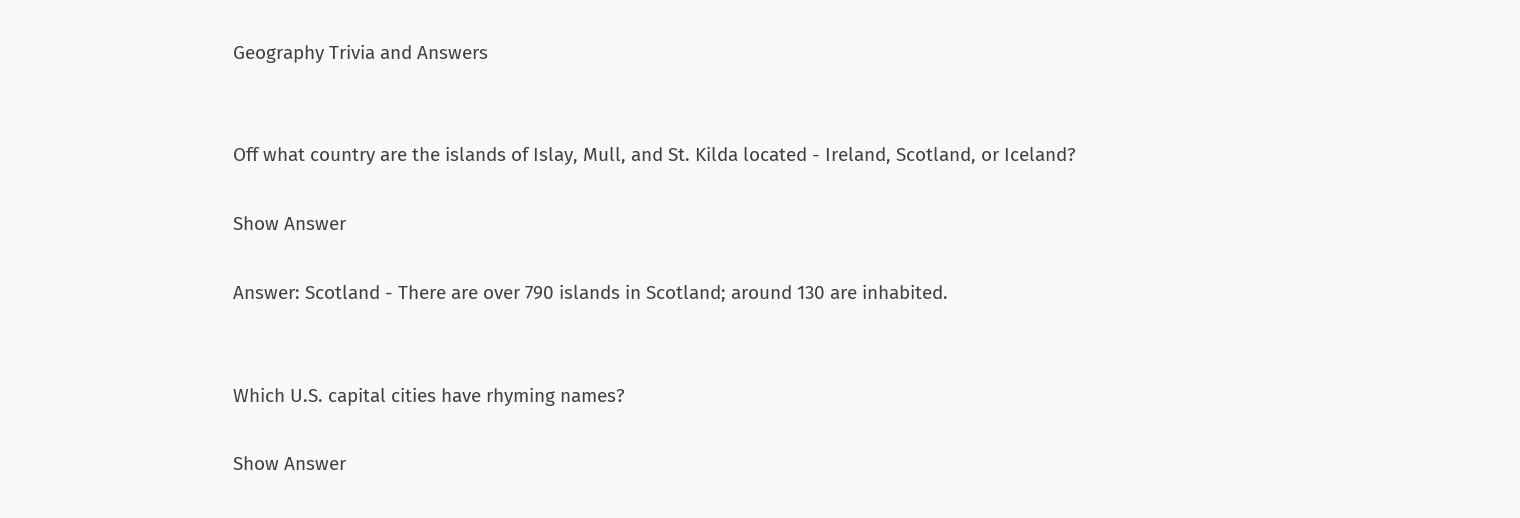Geography Trivia and Answers


Off what country are the islands of Islay, Mull, and St. Kilda located - Ireland, Scotland, or Iceland?

Show Answer

Answer: Scotland - There are over 790 islands in Scotland; around 130 are inhabited.


Which U.S. capital cities have rhyming names?

Show Answer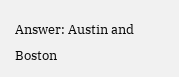Answer: Austin and Boston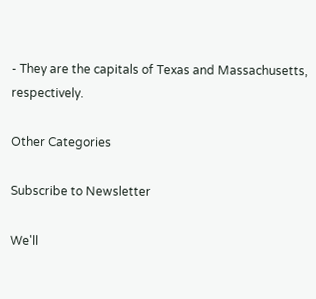- They are the capitals of Texas and Massachusetts, respectively.

Other Categories

Subscribe to Newsletter

We'll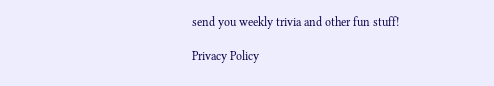send you weekly trivia and other fun stuff!

Privacy Policy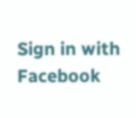Sign in with Facebook